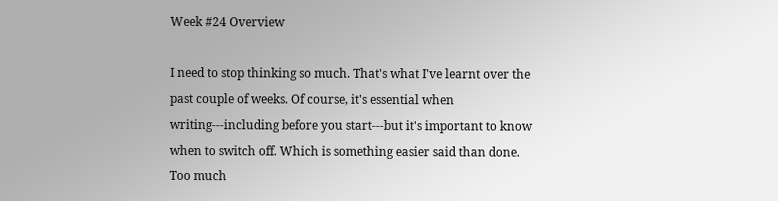Week #24 Overview

I need to stop thinking so much. That's what I've learnt over the past couple of weeks. Of course, it's essential when writing---including before you start---but it's important to know when to switch off. Which is something easier said than done. Too much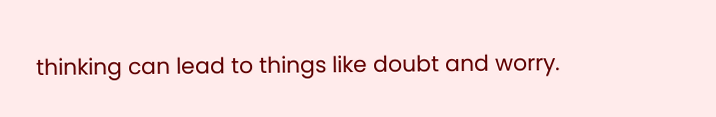thinking can lead to things like doubt and worry.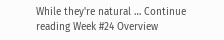While they're natural … Continue reading Week #24 Overview